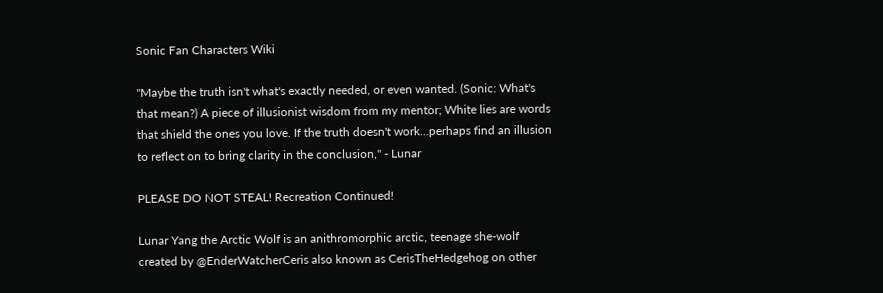Sonic Fan Characters Wiki

"Maybe the truth isn't what's exactly needed, or even wanted. (Sonic: What's that mean?) A piece of illusionist wisdom from my mentor; White lies are words that shield the ones you love. If the truth doesn't work...perhaps find an illusion to reflect on to bring clarity in the conclusion," - Lunar

PLEASE DO NOT STEAL! Recreation Continued!

Lunar Yang the Arctic Wolf is an anithromorphic arctic, teenage she-wolf created by @EnderWatcherCeris also known as CerisTheHedgehog on other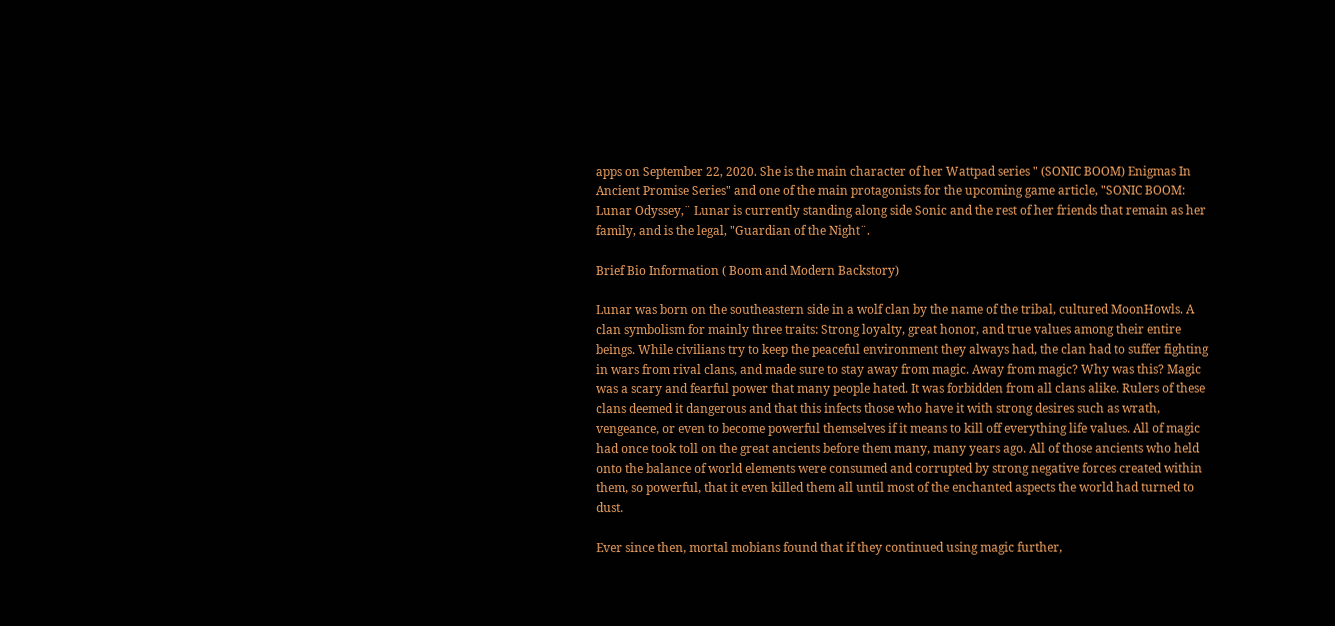apps on September 22, 2020. She is the main character of her Wattpad series " (SONIC BOOM) Enigmas In Ancient Promise Series" and one of the main protagonists for the upcoming game article, "SONIC BOOM: Lunar Odyssey,¨ Lunar is currently standing along side Sonic and the rest of her friends that remain as her family, and is the legal, "Guardian of the Night¨.

Brief Bio Information ( Boom and Modern Backstory)

Lunar was born on the southeastern side in a wolf clan by the name of the tribal, cultured MoonHowls. A clan symbolism for mainly three traits: Strong loyalty, great honor, and true values among their entire beings. While civilians try to keep the peaceful environment they always had, the clan had to suffer fighting in wars from rival clans, and made sure to stay away from magic. Away from magic? Why was this? Magic was a scary and fearful power that many people hated. It was forbidden from all clans alike. Rulers of these clans deemed it dangerous and that this infects those who have it with strong desires such as wrath, vengeance, or even to become powerful themselves if it means to kill off everything life values. All of magic had once took toll on the great ancients before them many, many years ago. All of those ancients who held onto the balance of world elements were consumed and corrupted by strong negative forces created within them, so powerful, that it even killed them all until most of the enchanted aspects the world had turned to dust.

Ever since then, mortal mobians found that if they continued using magic further,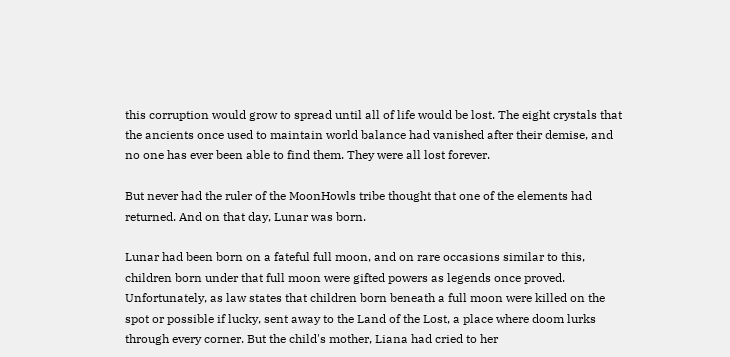this corruption would grow to spread until all of life would be lost. The eight crystals that the ancients once used to maintain world balance had vanished after their demise, and no one has ever been able to find them. They were all lost forever.

But never had the ruler of the MoonHowls tribe thought that one of the elements had returned. And on that day, Lunar was born.

Lunar had been born on a fateful full moon, and on rare occasions similar to this, children born under that full moon were gifted powers as legends once proved. Unfortunately, as law states that children born beneath a full moon were killed on the spot or possible if lucky, sent away to the Land of the Lost, a place where doom lurks through every corner. But the child's mother, Liana had cried to her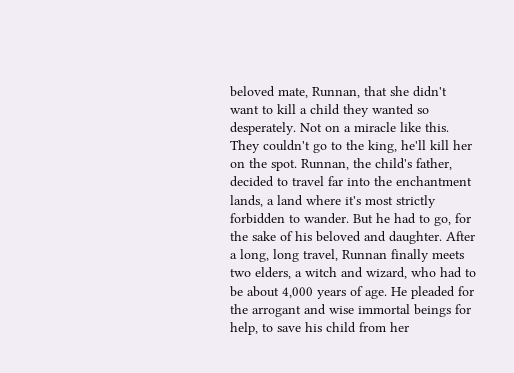beloved mate, Runnan, that she didn't want to kill a child they wanted so desperately. Not on a miracle like this. They couldn't go to the king, he'll kill her on the spot. Runnan, the child's father, decided to travel far into the enchantment lands, a land where it's most strictly forbidden to wander. But he had to go, for the sake of his beloved and daughter. After a long, long travel, Runnan finally meets two elders, a witch and wizard, who had to be about 4,000 years of age. He pleaded for the arrogant and wise immortal beings for help, to save his child from her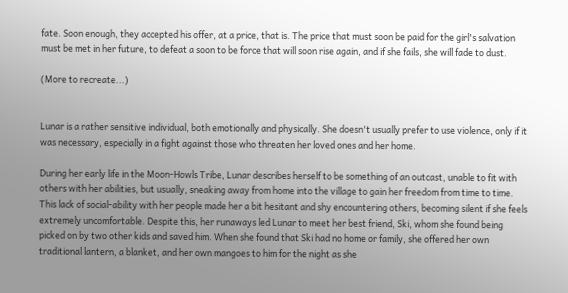fate. Soon enough, they accepted his offer, at a price, that is. The price that must soon be paid for the girl's salvation must be met in her future, to defeat a soon to be force that will soon rise again, and if she fails, she will fade to dust.

(More to recreate...)


Lunar is a rather sensitive individual, both emotionally and physically. She doesn't usually prefer to use violence, only if it was necessary, especially in a fight against those who threaten her loved ones and her home.

During her early life in the Moon-Howls Tribe, Lunar describes herself to be something of an outcast, unable to fit with others with her abilities, but usually, sneaking away from home into the village to gain her freedom from time to time. This lack of social-ability with her people made her a bit hesitant and shy encountering others, becoming silent if she feels extremely uncomfortable. Despite this, her runaways led Lunar to meet her best friend, Ski, whom she found being picked on by two other kids and saved him. When she found that Ski had no home or family, she offered her own traditional lantern, a blanket, and her own mangoes to him for the night as she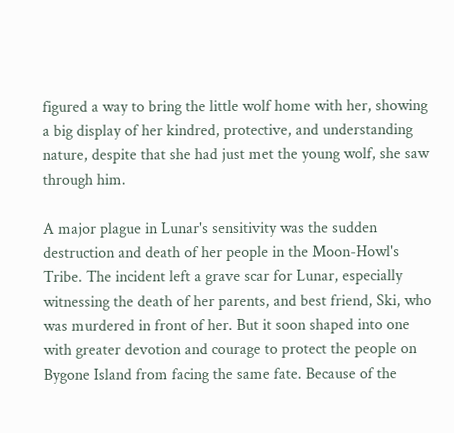figured a way to bring the little wolf home with her, showing a big display of her kindred, protective, and understanding nature, despite that she had just met the young wolf, she saw through him.

A major plague in Lunar's sensitivity was the sudden destruction and death of her people in the Moon-Howl's Tribe. The incident left a grave scar for Lunar, especially witnessing the death of her parents, and best friend, Ski, who was murdered in front of her. But it soon shaped into one with greater devotion and courage to protect the people on Bygone Island from facing the same fate. Because of the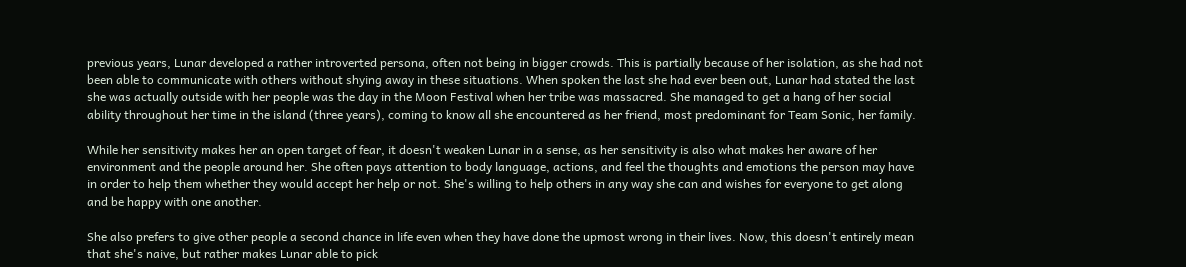previous years, Lunar developed a rather introverted persona, often not being in bigger crowds. This is partially because of her isolation, as she had not been able to communicate with others without shying away in these situations. When spoken the last she had ever been out, Lunar had stated the last she was actually outside with her people was the day in the Moon Festival when her tribe was massacred. She managed to get a hang of her social ability throughout her time in the island (three years), coming to know all she encountered as her friend, most predominant for Team Sonic, her family.

While her sensitivity makes her an open target of fear, it doesn't weaken Lunar in a sense, as her sensitivity is also what makes her aware of her environment and the people around her. She often pays attention to body language, actions, and feel the thoughts and emotions the person may have in order to help them whether they would accept her help or not. She's willing to help others in any way she can and wishes for everyone to get along and be happy with one another.

She also prefers to give other people a second chance in life even when they have done the upmost wrong in their lives. Now, this doesn't entirely mean that she's naive, but rather makes Lunar able to pick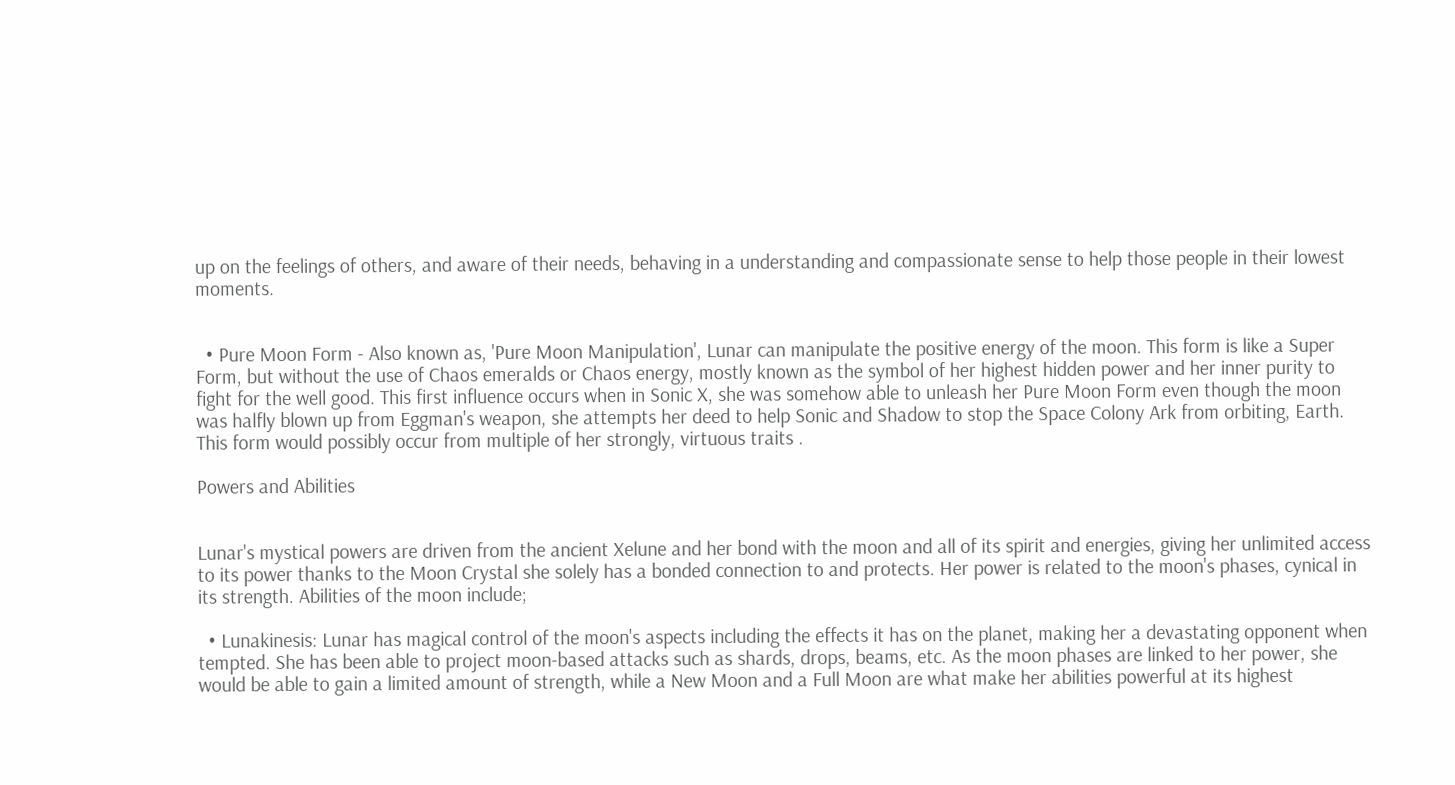up on the feelings of others, and aware of their needs, behaving in a understanding and compassionate sense to help those people in their lowest moments.


  • Pure Moon Form - Also known as, 'Pure Moon Manipulation', Lunar can manipulate the positive energy of the moon. This form is like a Super Form, but without the use of Chaos emeralds or Chaos energy, mostly known as the symbol of her highest hidden power and her inner purity to fight for the well good. This first influence occurs when in Sonic X, she was somehow able to unleash her Pure Moon Form even though the moon was halfly blown up from Eggman's weapon, she attempts her deed to help Sonic and Shadow to stop the Space Colony Ark from orbiting, Earth. This form would possibly occur from multiple of her strongly, virtuous traits .

Powers and Abilities


Lunar's mystical powers are driven from the ancient Xelune and her bond with the moon and all of its spirit and energies, giving her unlimited access to its power thanks to the Moon Crystal she solely has a bonded connection to and protects. Her power is related to the moon's phases, cynical in its strength. Abilities of the moon include;

  • Lunakinesis: Lunar has magical control of the moon's aspects including the effects it has on the planet, making her a devastating opponent when tempted. She has been able to project moon-based attacks such as shards, drops, beams, etc. As the moon phases are linked to her power, she would be able to gain a limited amount of strength, while a New Moon and a Full Moon are what make her abilities powerful at its highest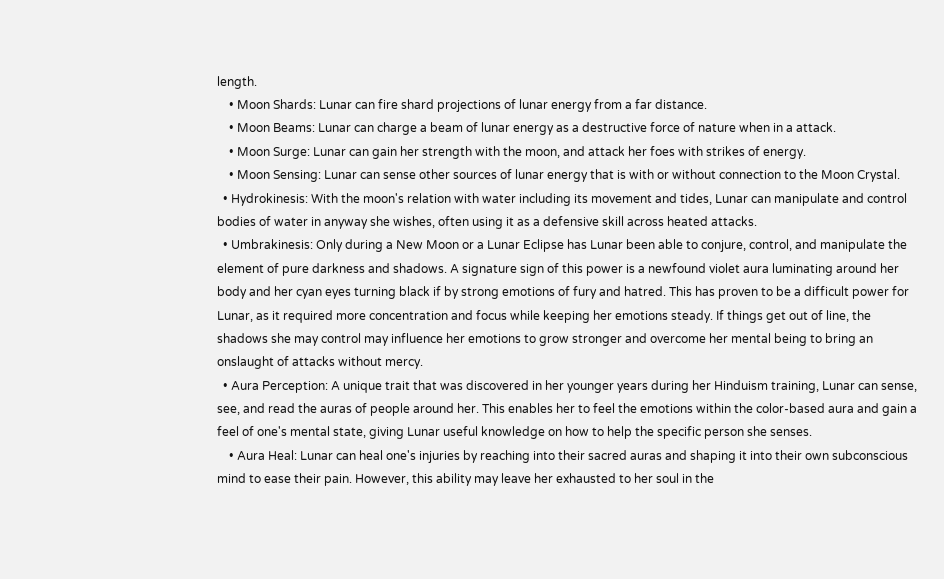length.
    • Moon Shards: Lunar can fire shard projections of lunar energy from a far distance.
    • Moon Beams: Lunar can charge a beam of lunar energy as a destructive force of nature when in a attack.
    • Moon Surge: Lunar can gain her strength with the moon, and attack her foes with strikes of energy.
    • Moon Sensing: Lunar can sense other sources of lunar energy that is with or without connection to the Moon Crystal.
  • Hydrokinesis: With the moon's relation with water including its movement and tides, Lunar can manipulate and control bodies of water in anyway she wishes, often using it as a defensive skill across heated attacks.
  • Umbrakinesis: Only during a New Moon or a Lunar Eclipse has Lunar been able to conjure, control, and manipulate the element of pure darkness and shadows. A signature sign of this power is a newfound violet aura luminating around her body and her cyan eyes turning black if by strong emotions of fury and hatred. This has proven to be a difficult power for Lunar, as it required more concentration and focus while keeping her emotions steady. If things get out of line, the shadows she may control may influence her emotions to grow stronger and overcome her mental being to bring an onslaught of attacks without mercy.
  • Aura Perception: A unique trait that was discovered in her younger years during her Hinduism training, Lunar can sense, see, and read the auras of people around her. This enables her to feel the emotions within the color-based aura and gain a feel of one's mental state, giving Lunar useful knowledge on how to help the specific person she senses.
    • Aura Heal: Lunar can heal one's injuries by reaching into their sacred auras and shaping it into their own subconscious mind to ease their pain. However, this ability may leave her exhausted to her soul in the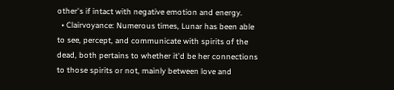other's if intact with negative emotion and energy.
  • Clairvoyance: Numerous times, Lunar has been able to see, percept, and communicate with spirits of the dead, both pertains to whether it'd be her connections to those spirits or not, mainly between love and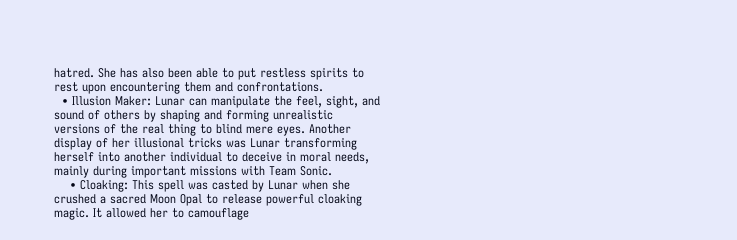hatred. She has also been able to put restless spirits to rest upon encountering them and confrontations.
  • Illusion Maker: Lunar can manipulate the feel, sight, and sound of others by shaping and forming unrealistic versions of the real thing to blind mere eyes. Another display of her illusional tricks was Lunar transforming herself into another individual to deceive in moral needs, mainly during important missions with Team Sonic.
    • Cloaking: This spell was casted by Lunar when she crushed a sacred Moon Opal to release powerful cloaking magic. It allowed her to camouflage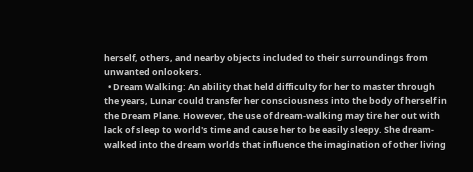herself, others, and nearby objects included to their surroundings from unwanted onlookers.
  • Dream Walking: An ability that held difficulty for her to master through the years, Lunar could transfer her consciousness into the body of herself in the Dream Plane. However, the use of dream-walking may tire her out with lack of sleep to world's time and cause her to be easily sleepy. She dream-walked into the dream worlds that influence the imagination of other living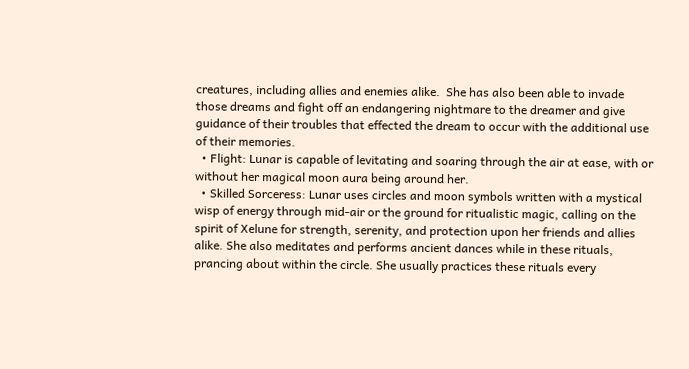creatures, including allies and enemies alike.  She has also been able to invade those dreams and fight off an endangering nightmare to the dreamer and give guidance of their troubles that effected the dream to occur with the additional use of their memories.
  • Flight: Lunar is capable of levitating and soaring through the air at ease, with or without her magical moon aura being around her.
  • Skilled Sorceress: Lunar uses circles and moon symbols written with a mystical wisp of energy through mid-air or the ground for ritualistic magic, calling on the spirit of Xelune for strength, serenity, and protection upon her friends and allies alike. She also meditates and performs ancient dances while in these rituals, prancing about within the circle. She usually practices these rituals every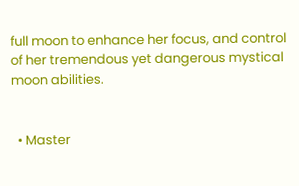full moon to enhance her focus, and control of her tremendous yet dangerous mystical moon abilities.


  • Master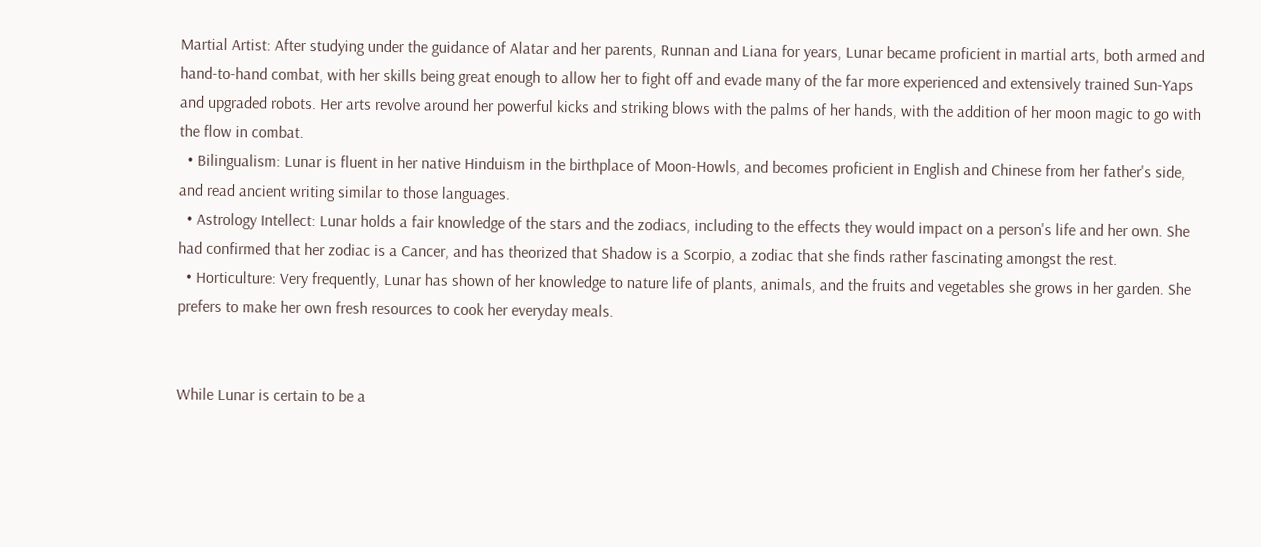Martial Artist: After studying under the guidance of Alatar and her parents, Runnan and Liana for years, Lunar became proficient in martial arts, both armed and hand-to-hand combat, with her skills being great enough to allow her to fight off and evade many of the far more experienced and extensively trained Sun-Yaps and upgraded robots. Her arts revolve around her powerful kicks and striking blows with the palms of her hands, with the addition of her moon magic to go with the flow in combat.
  • Bilingualism: Lunar is fluent in her native Hinduism in the birthplace of Moon-Howls, and becomes proficient in English and Chinese from her father's side, and read ancient writing similar to those languages.
  • Astrology Intellect: Lunar holds a fair knowledge of the stars and the zodiacs, including to the effects they would impact on a person's life and her own. She had confirmed that her zodiac is a Cancer, and has theorized that Shadow is a Scorpio, a zodiac that she finds rather fascinating amongst the rest.
  • Horticulture: Very frequently, Lunar has shown of her knowledge to nature life of plants, animals, and the fruits and vegetables she grows in her garden. She prefers to make her own fresh resources to cook her everyday meals.


While Lunar is certain to be a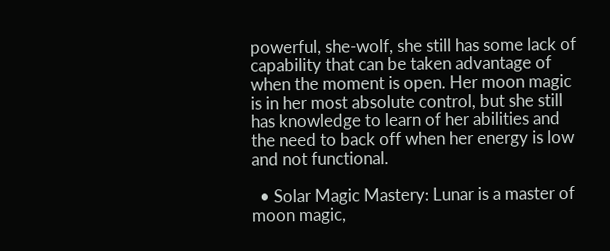powerful, she-wolf, she still has some lack of capability that can be taken advantage of when the moment is open. Her moon magic is in her most absolute control, but she still has knowledge to learn of her abilities and the need to back off when her energy is low and not functional.

  • Solar Magic Mastery: Lunar is a master of moon magic,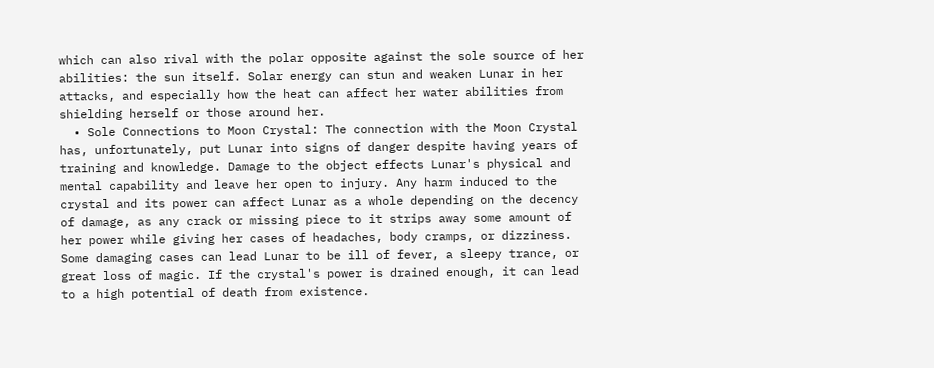which can also rival with the polar opposite against the sole source of her abilities: the sun itself. Solar energy can stun and weaken Lunar in her attacks, and especially how the heat can affect her water abilities from shielding herself or those around her.
  • Sole Connections to Moon Crystal: The connection with the Moon Crystal has, unfortunately, put Lunar into signs of danger despite having years of training and knowledge. Damage to the object effects Lunar's physical and mental capability and leave her open to injury. Any harm induced to the crystal and its power can affect Lunar as a whole depending on the decency of damage, as any crack or missing piece to it strips away some amount of her power while giving her cases of headaches, body cramps, or dizziness. Some damaging cases can lead Lunar to be ill of fever, a sleepy trance, or great loss of magic. If the crystal's power is drained enough, it can lead to a high potential of death from existence.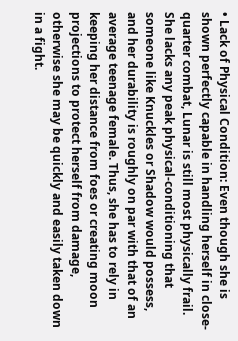• Lack of Physical Condition: Even though she is shown perfectly capable in handling herself in close-quarter combat, Lunar is still most physically frail.  She lacks any peak physical-conditioning that someone like Knuckles or Shadow would possess, and her durability is roughly on par with that of an average teenage female. Thus, she has to rely in keeping her distance from foes or creating moon projections to protect herself from damage, otherwise she may be quickly and easily taken down in a fight.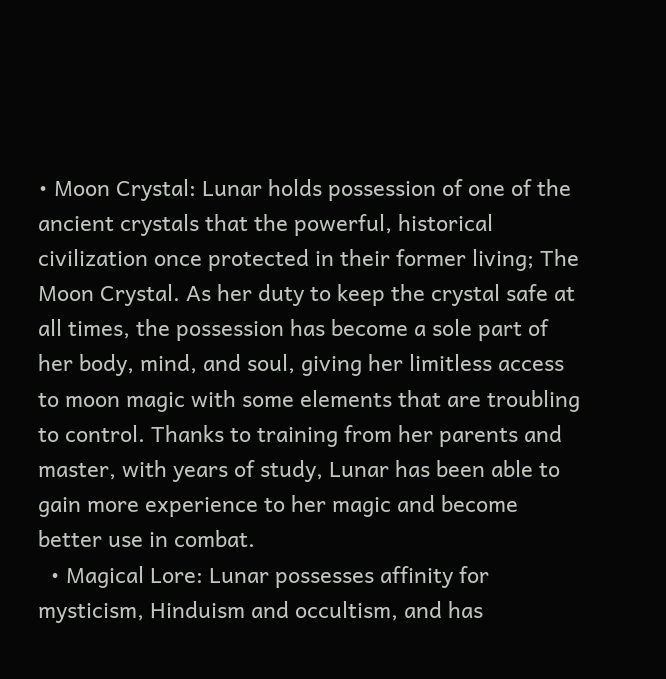• Moon Crystal: Lunar holds possession of one of the ancient crystals that the powerful, historical civilization once protected in their former living; The Moon Crystal. As her duty to keep the crystal safe at all times, the possession has become a sole part of her body, mind, and soul, giving her limitless access to moon magic with some elements that are troubling to control. Thanks to training from her parents and master, with years of study, Lunar has been able to gain more experience to her magic and become better use in combat.
  • Magical Lore: Lunar possesses affinity for mysticism, Hinduism and occultism, and has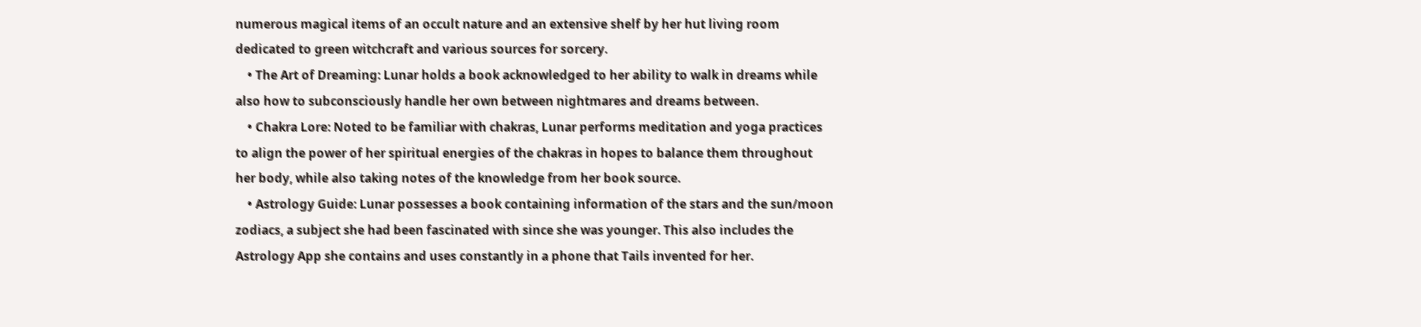numerous magical items of an occult nature and an extensive shelf by her hut living room dedicated to green witchcraft and various sources for sorcery.
    • The Art of Dreaming: Lunar holds a book acknowledged to her ability to walk in dreams while also how to subconsciously handle her own between nightmares and dreams between.
    • Chakra Lore: Noted to be familiar with chakras, Lunar performs meditation and yoga practices to align the power of her spiritual energies of the chakras in hopes to balance them throughout her body, while also taking notes of the knowledge from her book source.
    • Astrology Guide: Lunar possesses a book containing information of the stars and the sun/moon zodiacs, a subject she had been fascinated with since she was younger. This also includes the Astrology App she contains and uses constantly in a phone that Tails invented for her.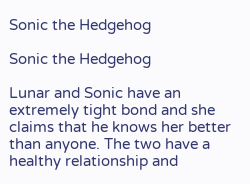Sonic the Hedgehog

Sonic the Hedgehog

Lunar and Sonic have an extremely tight bond and she claims that he knows her better than anyone. The two have a healthy relationship and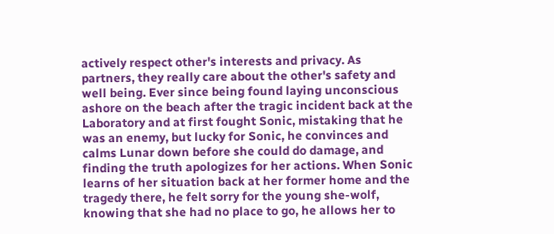actively respect other's interests and privacy. As partners, they really care about the other's safety and well being. Ever since being found laying unconscious ashore on the beach after the tragic incident back at the Laboratory and at first fought Sonic, mistaking that he was an enemy, but lucky for Sonic, he convinces and calms Lunar down before she could do damage, and finding the truth apologizes for her actions. When Sonic learns of her situation back at her former home and the tragedy there, he felt sorry for the young she-wolf, knowing that she had no place to go, he allows her to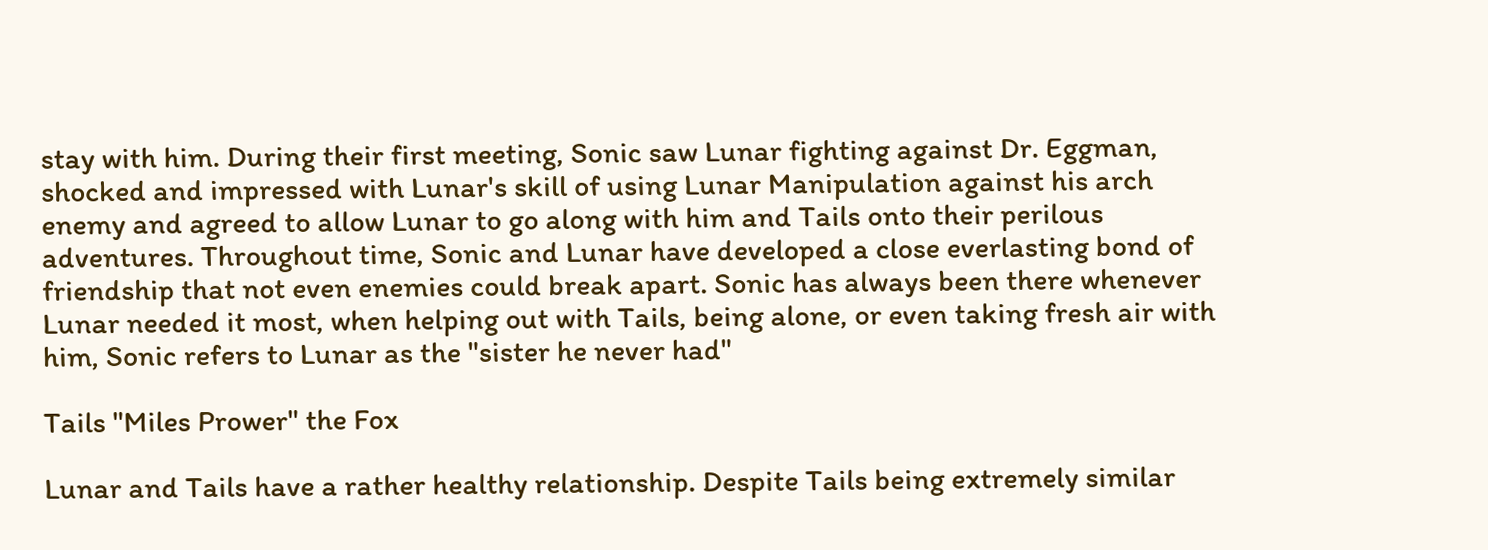stay with him. During their first meeting, Sonic saw Lunar fighting against Dr. Eggman, shocked and impressed with Lunar's skill of using Lunar Manipulation against his arch enemy and agreed to allow Lunar to go along with him and Tails onto their perilous adventures. Throughout time, Sonic and Lunar have developed a close everlasting bond of friendship that not even enemies could break apart. Sonic has always been there whenever Lunar needed it most, when helping out with Tails, being alone, or even taking fresh air with him, Sonic refers to Lunar as the "sister he never had"

Tails "Miles Prower" the Fox

Lunar and Tails have a rather healthy relationship. Despite Tails being extremely similar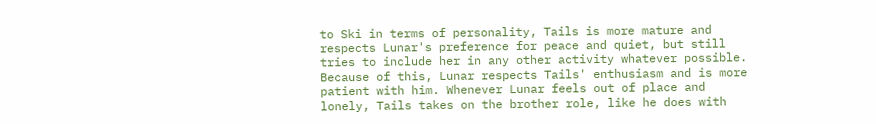to Ski in terms of personality, Tails is more mature and respects Lunar's preference for peace and quiet, but still tries to include her in any other activity whatever possible. Because of this, Lunar respects Tails' enthusiasm and is more patient with him. Whenever Lunar feels out of place and lonely, Tails takes on the brother role, like he does with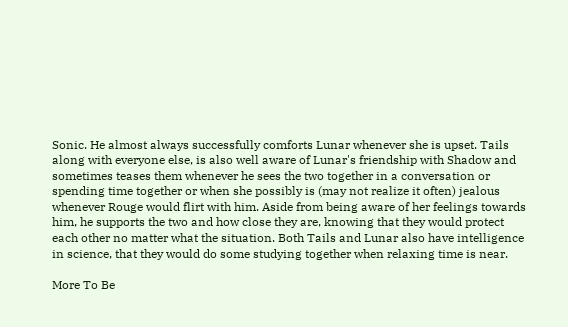Sonic. He almost always successfully comforts Lunar whenever she is upset. Tails along with everyone else, is also well aware of Lunar's friendship with Shadow and sometimes teases them whenever he sees the two together in a conversation or spending time together or when she possibly is (may not realize it often) jealous whenever Rouge would flirt with him. Aside from being aware of her feelings towards him, he supports the two and how close they are, knowing that they would protect each other no matter what the situation. Both Tails and Lunar also have intelligence in science, that they would do some studying together when relaxing time is near.

More To Be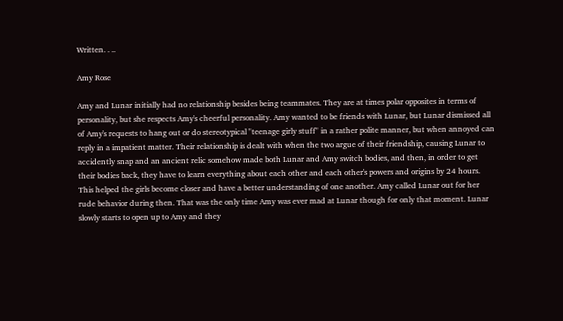Written. . ..

Amy Rose

Amy and Lunar initially had no relationship besides being teammates. They are at times polar opposites in terms of personality, but she respects Amy's cheerful personality. Amy wanted to be friends with Lunar, but Lunar dismissed all of Amy's requests to hang out or do stereotypical "teenage girly stuff" in a rather polite manner, but when annoyed can reply in a impatient matter. Their relationship is dealt with when the two argue of their friendship, causing Lunar to accidently snap and an ancient relic somehow made both Lunar and Amy switch bodies, and then, in order to get their bodies back, they have to learn everything about each other and each other's powers and origins by 24 hours. This helped the girls become closer and have a better understanding of one another. Amy called Lunar out for her rude behavior during then. That was the only time Amy was ever mad at Lunar though for only that moment. Lunar slowly starts to open up to Amy and they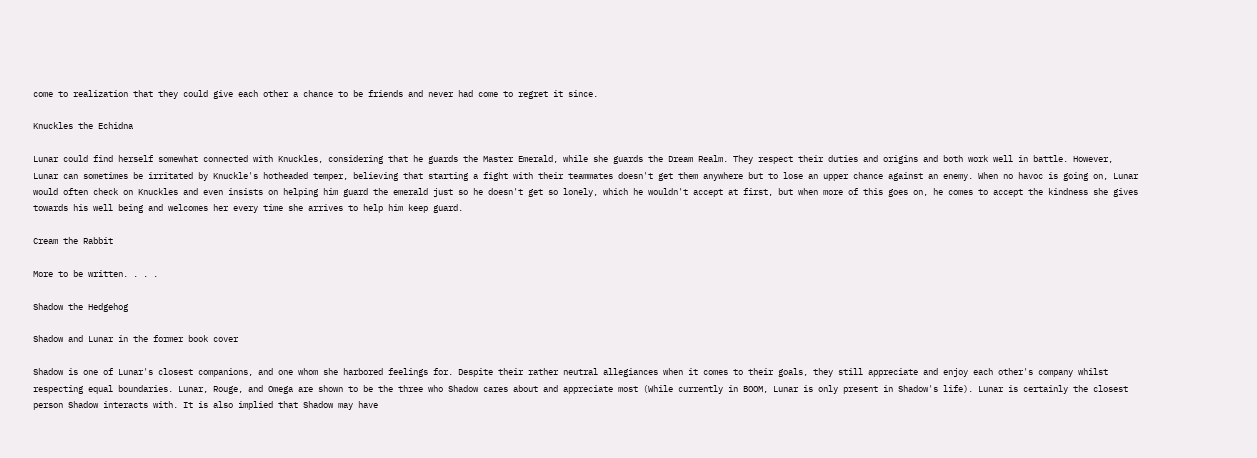come to realization that they could give each other a chance to be friends and never had come to regret it since.

Knuckles the Echidna

Lunar could find herself somewhat connected with Knuckles, considering that he guards the Master Emerald, while she guards the Dream Realm. They respect their duties and origins and both work well in battle. However, Lunar can sometimes be irritated by Knuckle's hotheaded temper, believing that starting a fight with their teammates doesn't get them anywhere but to lose an upper chance against an enemy. When no havoc is going on, Lunar would often check on Knuckles and even insists on helping him guard the emerald just so he doesn't get so lonely, which he wouldn't accept at first, but when more of this goes on, he comes to accept the kindness she gives towards his well being and welcomes her every time she arrives to help him keep guard.

Cream the Rabbit

More to be written. . . .

Shadow the Hedgehog

Shadow and Lunar in the former book cover

Shadow is one of Lunar's closest companions, and one whom she harbored feelings for. Despite their rather neutral allegiances when it comes to their goals, they still appreciate and enjoy each other's company whilst respecting equal boundaries. Lunar, Rouge, and Omega are shown to be the three who Shadow cares about and appreciate most (While currently in BOOM, Lunar is only present in Shadow's life). Lunar is certainly the closest person Shadow interacts with. It is also implied that Shadow may have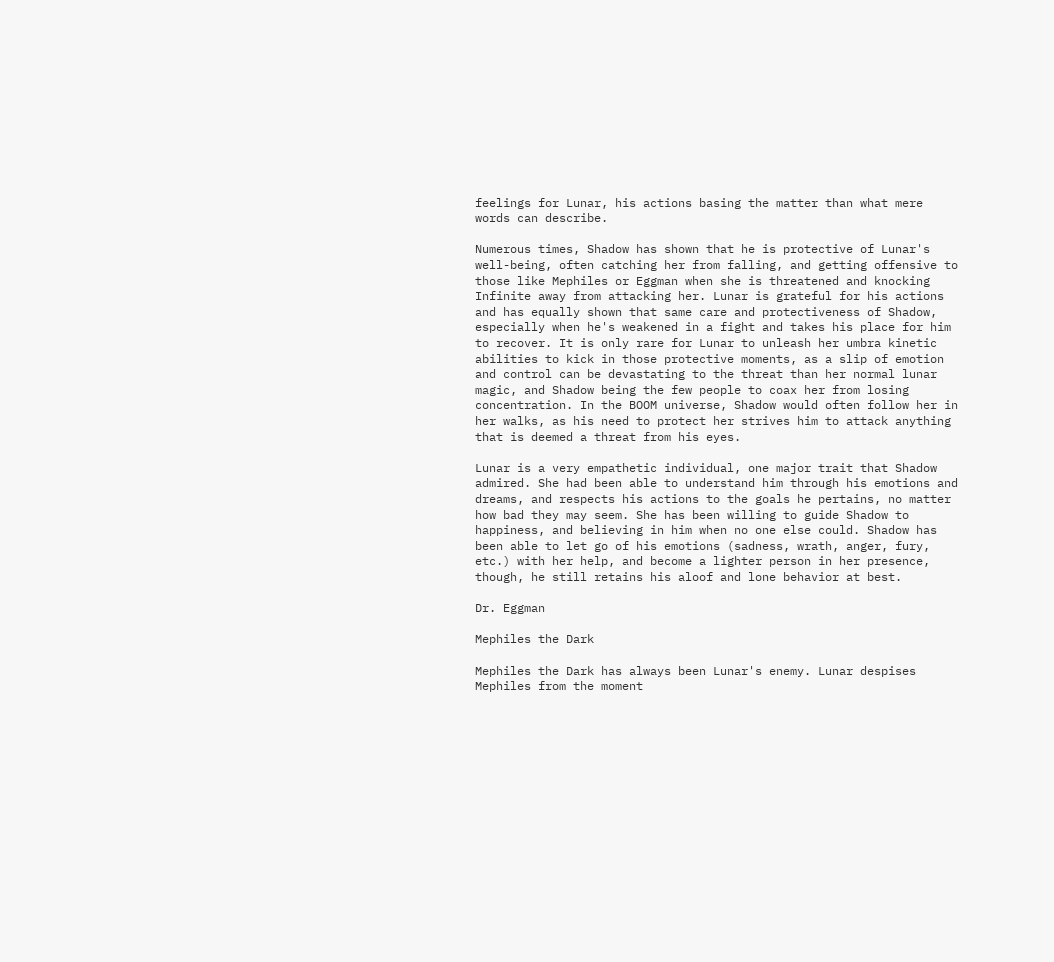feelings for Lunar, his actions basing the matter than what mere words can describe.

Numerous times, Shadow has shown that he is protective of Lunar's well-being, often catching her from falling, and getting offensive to those like Mephiles or Eggman when she is threatened and knocking Infinite away from attacking her. Lunar is grateful for his actions and has equally shown that same care and protectiveness of Shadow, especially when he's weakened in a fight and takes his place for him to recover. It is only rare for Lunar to unleash her umbra kinetic abilities to kick in those protective moments, as a slip of emotion and control can be devastating to the threat than her normal lunar magic, and Shadow being the few people to coax her from losing concentration. In the BOOM universe, Shadow would often follow her in her walks, as his need to protect her strives him to attack anything that is deemed a threat from his eyes.

Lunar is a very empathetic individual, one major trait that Shadow admired. She had been able to understand him through his emotions and dreams, and respects his actions to the goals he pertains, no matter how bad they may seem. She has been willing to guide Shadow to happiness, and believing in him when no one else could. Shadow has been able to let go of his emotions (sadness, wrath, anger, fury, etc.) with her help, and become a lighter person in her presence, though, he still retains his aloof and lone behavior at best.

Dr. Eggman

Mephiles the Dark

Mephiles the Dark has always been Lunar's enemy. Lunar despises Mephiles from the moment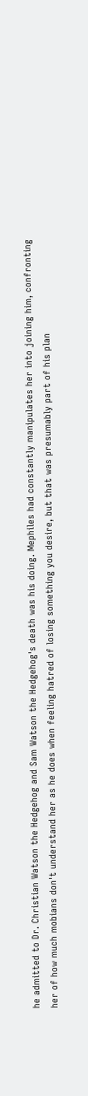he admitted to Dr. Christian Watson the Hedgehog and Sam Watson the Hedgehog's death was his doing. Mephiles had constantly manipulates her into joining him, confronting her of how much mobians don't understand her as he does when feeling hatred of losing something you desire, but that was presumably part of his plan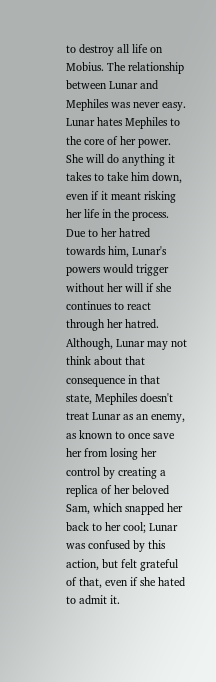to destroy all life on Mobius. The relationship between Lunar and Mephiles was never easy. Lunar hates Mephiles to the core of her power. She will do anything it takes to take him down, even if it meant risking her life in the process. Due to her hatred towards him, Lunar's powers would trigger without her will if she continues to react through her hatred. Although, Lunar may not think about that consequence in that state, Mephiles doesn't treat Lunar as an enemy, as known to once save her from losing her control by creating a replica of her beloved Sam, which snapped her back to her cool; Lunar was confused by this action, but felt grateful of that, even if she hated to admit it.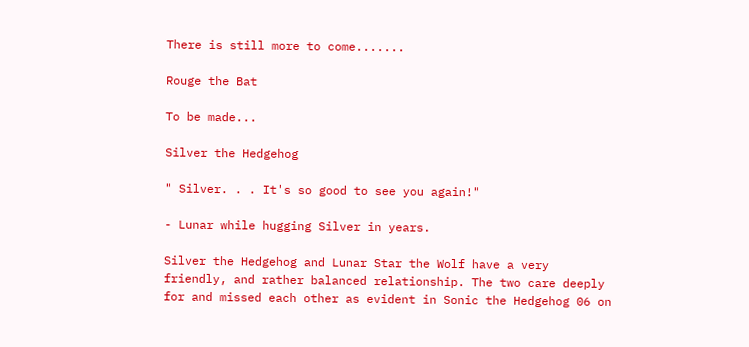There is still more to come.......

Rouge the Bat

To be made...

Silver the Hedgehog

" Silver. . . It's so good to see you again!"

- Lunar while hugging Silver in years.

Silver the Hedgehog and Lunar Star the Wolf have a very friendly, and rather balanced relationship. The two care deeply for and missed each other as evident in Sonic the Hedgehog 06 on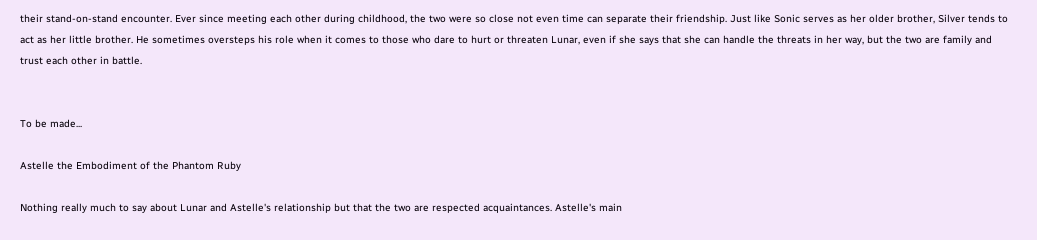their stand-on-stand encounter. Ever since meeting each other during childhood, the two were so close not even time can separate their friendship. Just like Sonic serves as her older brother, Silver tends to act as her little brother. He sometimes oversteps his role when it comes to those who dare to hurt or threaten Lunar, even if she says that she can handle the threats in her way, but the two are family and trust each other in battle.


To be made...

Astelle the Embodiment of the Phantom Ruby

Nothing really much to say about Lunar and Astelle's relationship but that the two are respected acquaintances. Astelle's main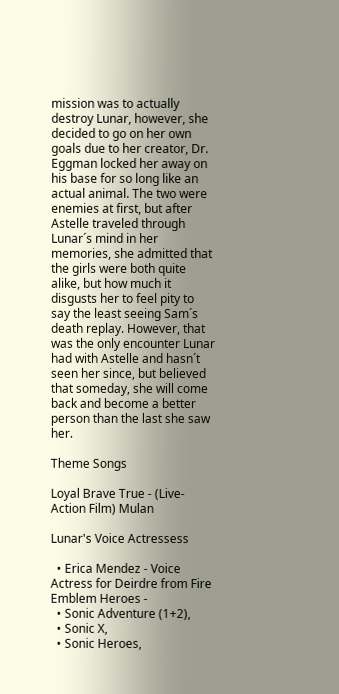mission was to actually destroy Lunar, however, she decided to go on her own goals due to her creator, Dr. Eggman locked her away on his base for so long like an actual animal. The two were enemies at first, but after Astelle traveled through Lunar´s mind in her memories, she admitted that the girls were both quite alike, but how much it disgusts her to feel pity to say the least seeing Sam´s death replay. However, that was the only encounter Lunar had with Astelle and hasn´t seen her since, but believed that someday, she will come back and become a better person than the last she saw her.

Theme Songs

Loyal Brave True - (Live-Action Film) Mulan

Lunar's Voice Actressess

  • Erica Mendez - Voice Actress for Deirdre from Fire Emblem Heroes -
  • Sonic Adventure (1+2),
  • Sonic X,
  • Sonic Heroes,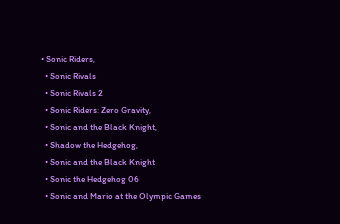• Sonic Riders,
  • Sonic Rivals
  • Sonic Rivals 2
  • Sonic Riders: Zero Gravity,
  • Sonic and the Black Knight,
  • Shadow the Hedgehog,
  • Sonic and the Black Knight
  • Sonic the Hedgehog 06
  • Sonic and Mario at the Olympic Games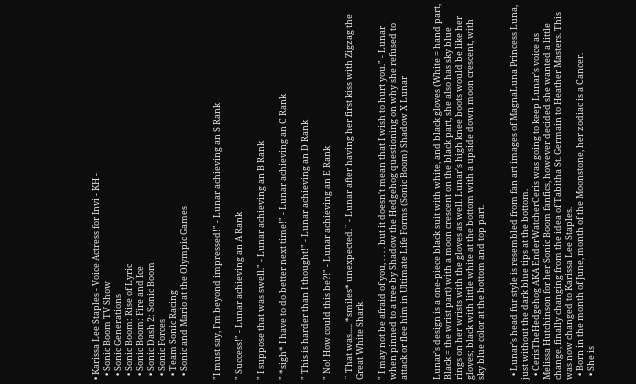• Karissa Lee Staples - Voice Actress for Invi - KH -
  • Sonic Boom TV Show
  • Sonic Generations
  • Sonic Boom: Rise of Lyric
  • Sonic Boom: Fire and Ice
  • Sonic Dash 2: Sonic Boom
  • Sonic Forces
  • Team Sonic Racing
  • Sonic and Mario at the Olympic Games


"I must say, I'm beyond impressed!" - Lunar achieving an S Rank

" Success!" - Lunar achieving an A Rank

" I suppose that was swell." - Lunar achieving an B Rank

" *sigh* I have to do better next time!" - Lunar achieving an C Rank

" This is harder than I thought!" - Lunar achieving an D Rank

" No! How could this be?!" - Lunar achieving an E Rank

¨ That was..... *smiles* unexpected.¨ - Lunar after having her first kiss with Zigzag the Great White Shark

" I may not be afraid of you, . . . . but it doesn't mean that I wish to hurt you." - Lunar when pinned to a tree by Shadow the Hedgehog questioning on why she refused to attack or flee him in Ultimate Life Forms (Sonic Boom) Shadow X Lunar


Lunar's design is a one-piece black suit with white, and black gloves (White = hand part, Black = the wrist part) with a moon crescent on the black part, she also has sky blue rings on her wrists with the gloves as well. Lunar's high knee boots would be like her gloves; black with little white at the bottom with a upside down moon crescent, with sky blue color at the bottom and top part.


  • Lunar's head fur style is resembled from fan art images of MagnaLuna Princess Luna, just without the dark blue tips at the bottom.
  • CerisTheHedgehog AKA EnderWatcherCeris was going to keep Lunar's voice as Melissa Hutchinson for her Sonic Boom fanfics, however decided she wanted a little change, finally changing from the idea of Tabitha St. Germain to Heather Masters. This was now changed to Karissa Lee Staples.
  • Born in the month of June, month of the Moonstone, her zodiac is a Cancer.
  • She is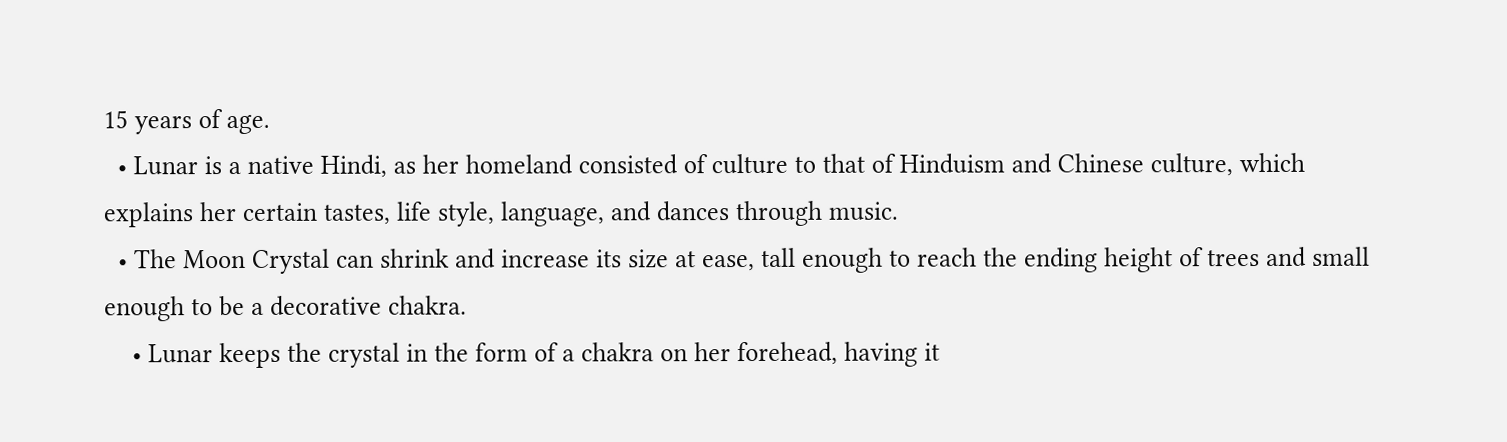15 years of age.
  • Lunar is a native Hindi, as her homeland consisted of culture to that of Hinduism and Chinese culture, which explains her certain tastes, life style, language, and dances through music.
  • The Moon Crystal can shrink and increase its size at ease, tall enough to reach the ending height of trees and small enough to be a decorative chakra.
    • Lunar keeps the crystal in the form of a chakra on her forehead, having it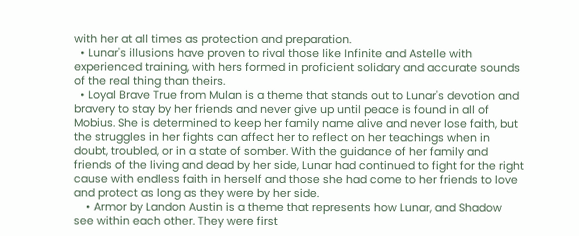with her at all times as protection and preparation.
  • Lunar's illusions have proven to rival those like Infinite and Astelle with experienced training, with hers formed in proficient solidary and accurate sounds of the real thing than theirs.
  • Loyal Brave True from Mulan is a theme that stands out to Lunar's devotion and bravery to stay by her friends and never give up until peace is found in all of Mobius. She is determined to keep her family name alive and never lose faith, but the struggles in her fights can affect her to reflect on her teachings when in doubt, troubled, or in a state of somber. With the guidance of her family and friends of the living and dead by her side, Lunar had continued to fight for the right cause with endless faith in herself and those she had come to her friends to love and protect as long as they were by her side.
    • Armor by Landon Austin is a theme that represents how Lunar, and Shadow see within each other. They were first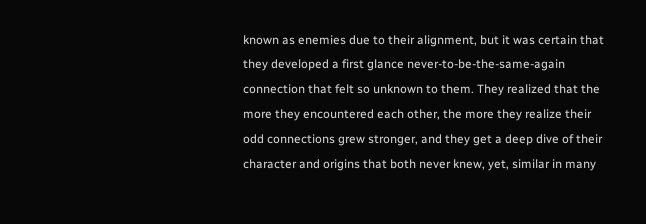known as enemies due to their alignment, but it was certain that they developed a first glance never-to-be-the-same-again connection that felt so unknown to them. They realized that the more they encountered each other, the more they realize their odd connections grew stronger, and they get a deep dive of their character and origins that both never knew, yet, similar in many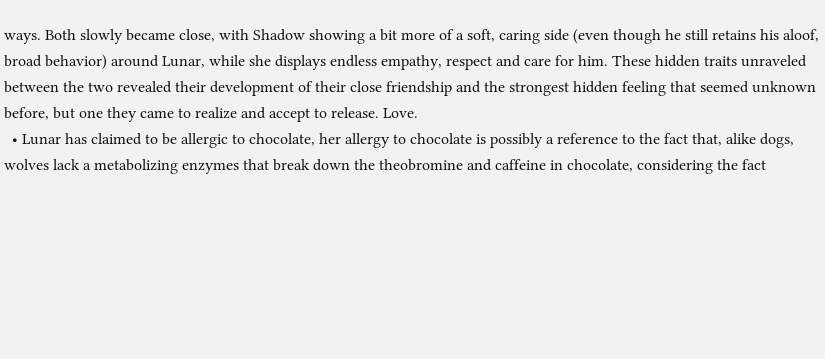ways. Both slowly became close, with Shadow showing a bit more of a soft, caring side (even though he still retains his aloof, broad behavior) around Lunar, while she displays endless empathy, respect and care for him. These hidden traits unraveled between the two revealed their development of their close friendship and the strongest hidden feeling that seemed unknown before, but one they came to realize and accept to release. Love.
  • Lunar has claimed to be allergic to chocolate, her allergy to chocolate is possibly a reference to the fact that, alike dogs, wolves lack a metabolizing enzymes that break down the theobromine and caffeine in chocolate, considering the fact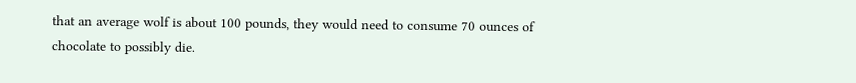that an average wolf is about 100 pounds, they would need to consume 70 ounces of chocolate to possibly die.